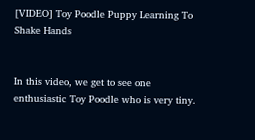[VIDEO] Toy Poodle Puppy Learning To Shake Hands


In this video, we get to see one enthusiastic Toy Poodle who is very tiny.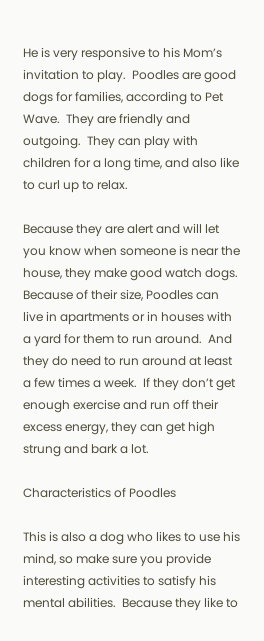He is very responsive to his Mom’s invitation to play.  Poodles are good dogs for families, according to Pet Wave.  They are friendly and outgoing.  They can play with children for a long time, and also like to curl up to relax.

Because they are alert and will let you know when someone is near the house, they make good watch dogs.   Because of their size, Poodles can live in apartments or in houses with a yard for them to run around.  And they do need to run around at least a few times a week.  If they don’t get enough exercise and run off their excess energy, they can get high strung and bark a lot.

Characteristics of Poodles

This is also a dog who likes to use his mind, so make sure you provide interesting activities to satisfy his mental abilities.  Because they like to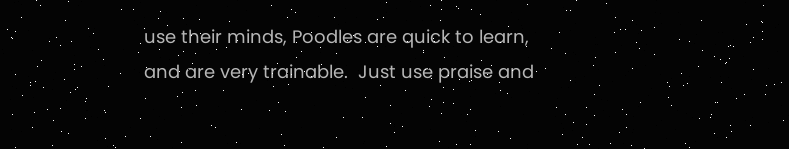use their minds, Poodles are quick to learn, and are very trainable.  Just use praise and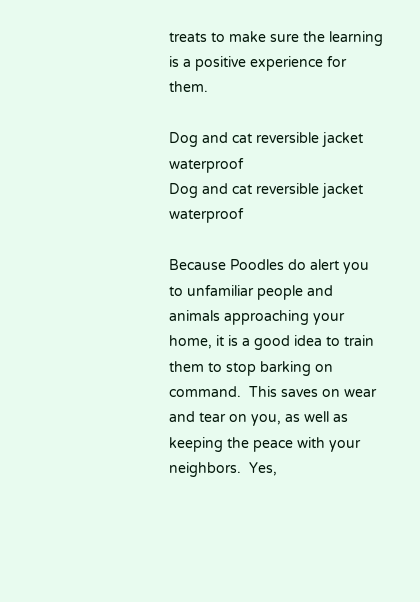treats to make sure the learning is a positive experience for them.

Dog and cat reversible jacket waterproof
Dog and cat reversible jacket waterproof

Because Poodles do alert you to unfamiliar people and animals approaching your home, it is a good idea to train them to stop barking on command.  This saves on wear and tear on you, as well as keeping the peace with your neighbors.  Yes,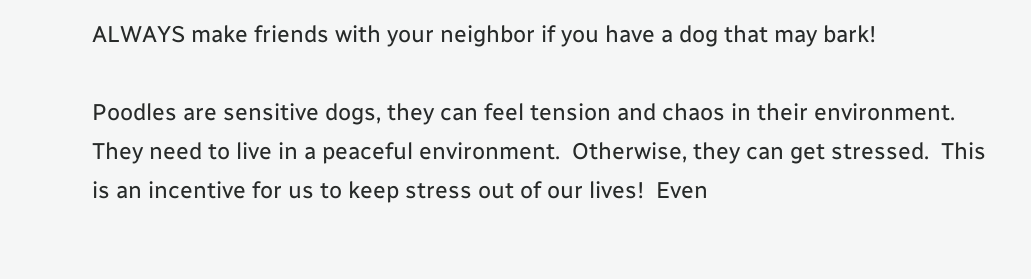ALWAYS make friends with your neighbor if you have a dog that may bark!

Poodles are sensitive dogs, they can feel tension and chaos in their environment.  They need to live in a peaceful environment.  Otherwise, they can get stressed.  This is an incentive for us to keep stress out of our lives!  Even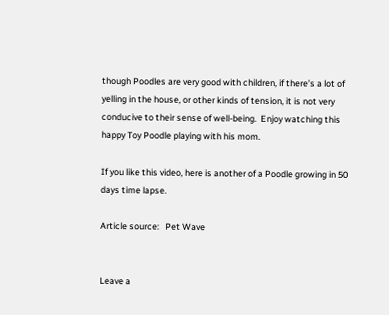though Poodles are very good with children, if there’s a lot of yelling in the house, or other kinds of tension, it is not very conducive to their sense of well-being.  Enjoy watching this happy Toy Poodle playing with his mom.

If you like this video, here is another of a Poodle growing in 50 days time lapse.

Article source:   Pet Wave


Leave a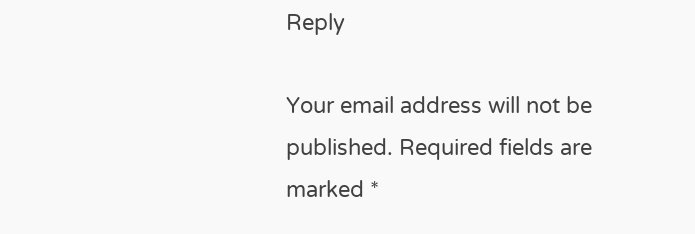Reply

Your email address will not be published. Required fields are marked *